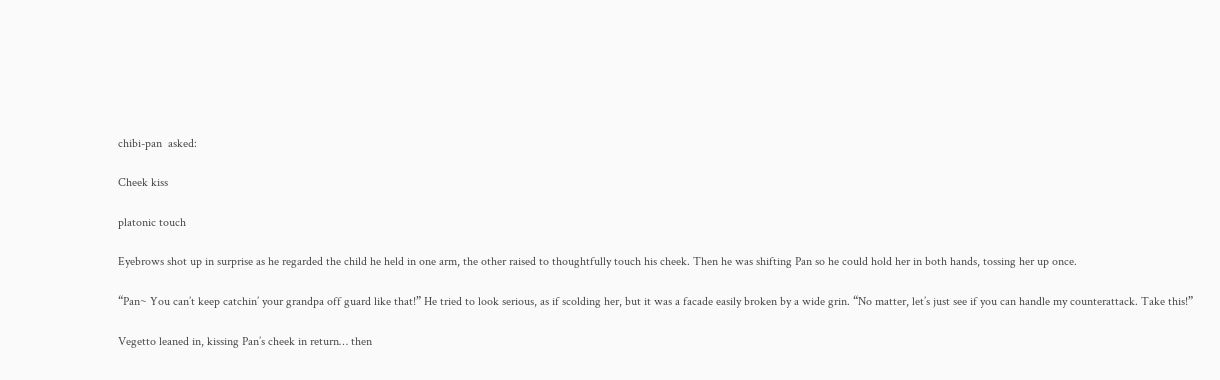chibi-pan  asked:

Cheek kiss

platonic touch

Eyebrows shot up in surprise as he regarded the child he held in one arm, the other raised to thoughtfully touch his cheek. Then he was shifting Pan so he could hold her in both hands, tossing her up once.

“Pan~ You can’t keep catchin’ your grandpa off guard like that!” He tried to look serious, as if scolding her, but it was a facade easily broken by a wide grin. “No matter, let’s just see if you can handle my counterattack. Take this!”

Vegetto leaned in, kissing Pan’s cheek in return… then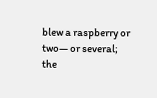blew a raspberry or two— or several; the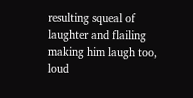resulting squeal of laughter and flailing making him laugh too, loud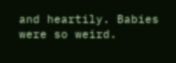and heartily. Babies were so weird.